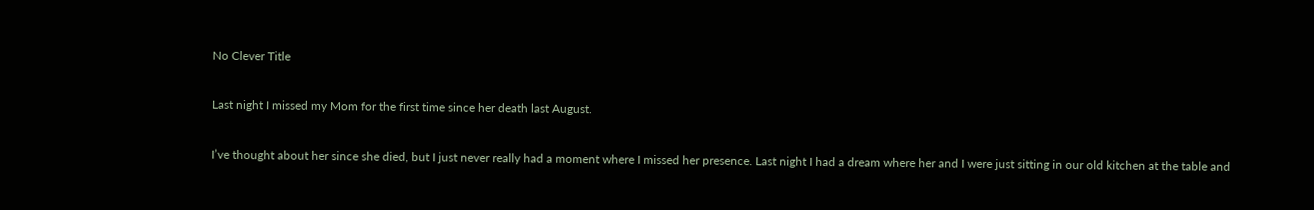No Clever Title

Last night I missed my Mom for the first time since her death last August.

I’ve thought about her since she died, but I just never really had a moment where I missed her presence. Last night I had a dream where her and I were just sitting in our old kitchen at the table and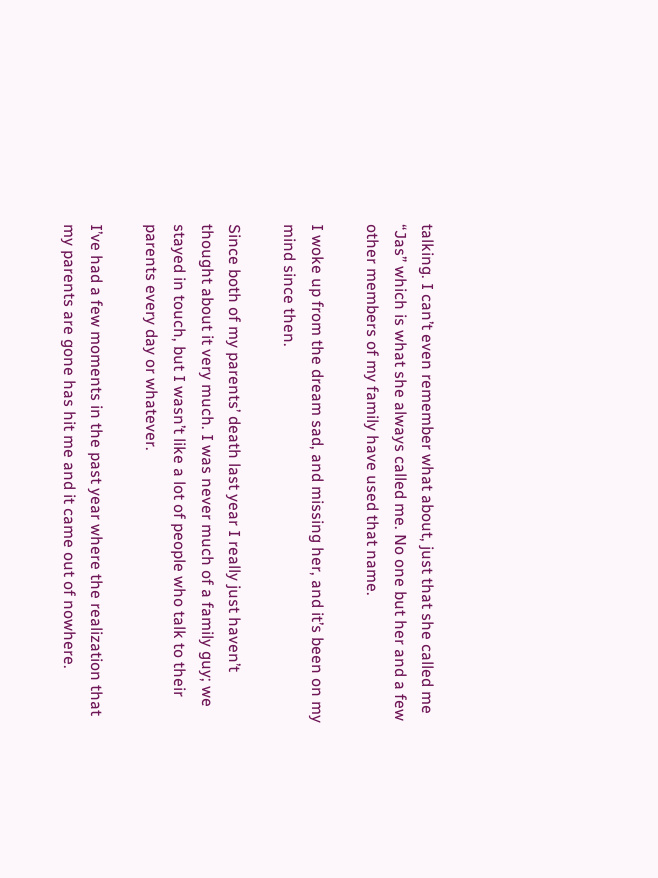talking. I can’t even remember what about, just that she called me “Jas” which is what she always called me. No one but her and a few other members of my family have used that name.

I woke up from the dream sad, and missing her, and it’s been on my mind since then.

Since both of my parents’ death last year I really just haven’t thought about it very much. I was never much of a family guy; we stayed in touch, but I wasn’t like a lot of people who talk to their parents every day or whatever.

I’ve had a few moments in the past year where the realization that my parents are gone has hit me and it came out of nowhere.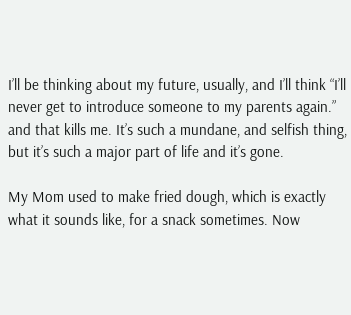I’ll be thinking about my future, usually, and I’ll think “I’ll never get to introduce someone to my parents again.” and that kills me. It’s such a mundane, and selfish thing, but it’s such a major part of life and it’s gone.

My Mom used to make fried dough, which is exactly what it sounds like, for a snack sometimes. Now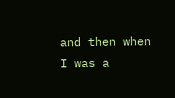and then when I was a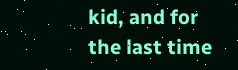kid, and for the last time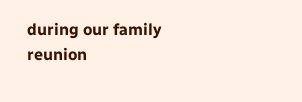during our family reunion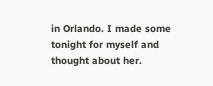in Orlando. I made some tonight for myself and thought about her.